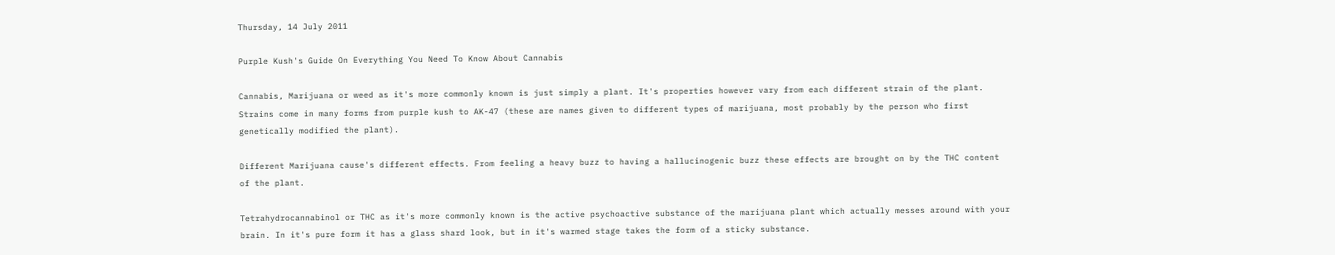Thursday, 14 July 2011

Purple Kush's Guide On Everything You Need To Know About Cannabis

Cannabis, Marijuana or weed as it's more commonly known is just simply a plant. It's properties however vary from each different strain of the plant. Strains come in many forms from purple kush to AK-47 (these are names given to different types of marijuana, most probably by the person who first genetically modified the plant).

Different Marijuana cause's different effects. From feeling a heavy buzz to having a hallucinogenic buzz these effects are brought on by the THC content of the plant.

Tetrahydrocannabinol or THC as it's more commonly known is the active psychoactive substance of the marijuana plant which actually messes around with your brain. In it's pure form it has a glass shard look, but in it's warmed stage takes the form of a sticky substance.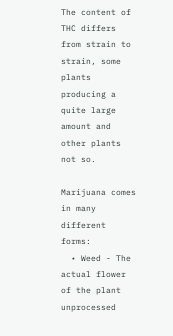The content of THC differs from strain to strain, some plants producing a quite large amount and other plants not so.

Marijuana comes in many different forms:
  • Weed - The actual flower of the plant unprocessed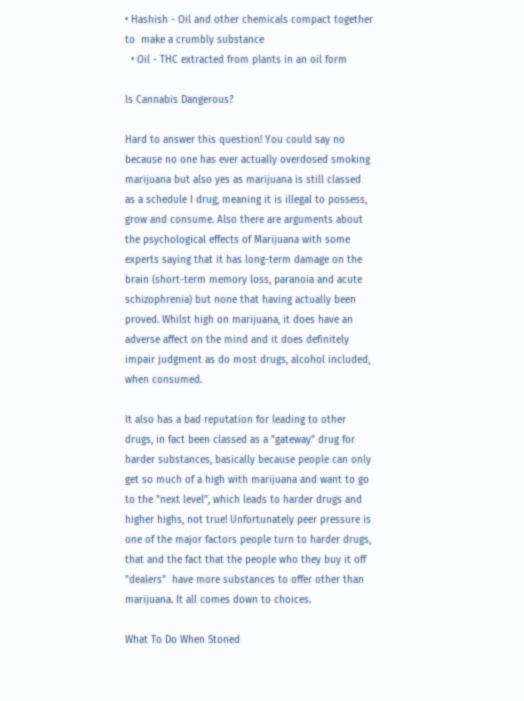• Hashish - Oil and other chemicals compact together to  make a crumbly substance
  • Oil - THC extracted from plants in an oil form

Is Cannabis Dangerous?

Hard to answer this question! You could say no because no one has ever actually overdosed smoking marijuana but also yes as marijuana is still classed as a schedule I drug, meaning it is illegal to possess, grow and consume. Also there are arguments about the psychological effects of Marijuana with some experts saying that it has long-term damage on the brain (short-term memory loss, paranoia and acute schizophrenia) but none that having actually been proved. Whilst high on marijuana, it does have an adverse affect on the mind and it does definitely impair judgment as do most drugs, alcohol included, when consumed.

It also has a bad reputation for leading to other drugs, in fact been classed as a "gateway" drug for harder substances, basically because people can only get so much of a high with marijuana and want to go to the "next level", which leads to harder drugs and higher highs, not true! Unfortunately peer pressure is one of the major factors people turn to harder drugs, that and the fact that the people who they buy it off  "dealers"  have more substances to offer other than marijuana. It all comes down to choices.

What To Do When Stoned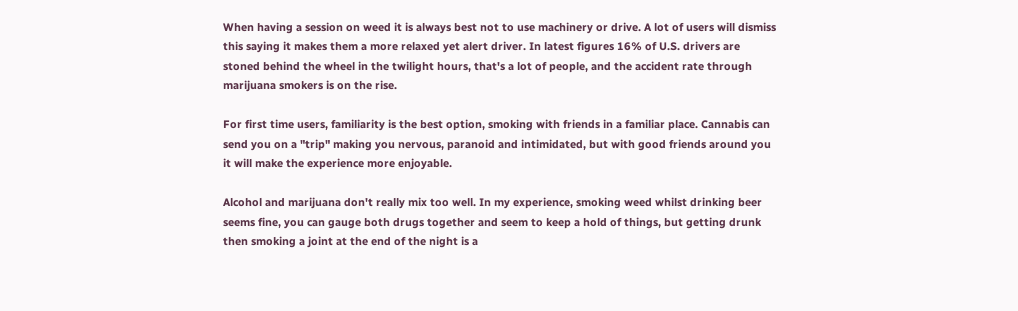When having a session on weed it is always best not to use machinery or drive. A lot of users will dismiss this saying it makes them a more relaxed yet alert driver. In latest figures 16% of U.S. drivers are stoned behind the wheel in the twilight hours, that's a lot of people, and the accident rate through marijuana smokers is on the rise.

For first time users, familiarity is the best option, smoking with friends in a familiar place. Cannabis can send you on a "trip" making you nervous, paranoid and intimidated, but with good friends around you it will make the experience more enjoyable.

Alcohol and marijuana don't really mix too well. In my experience, smoking weed whilst drinking beer seems fine, you can gauge both drugs together and seem to keep a hold of things, but getting drunk then smoking a joint at the end of the night is a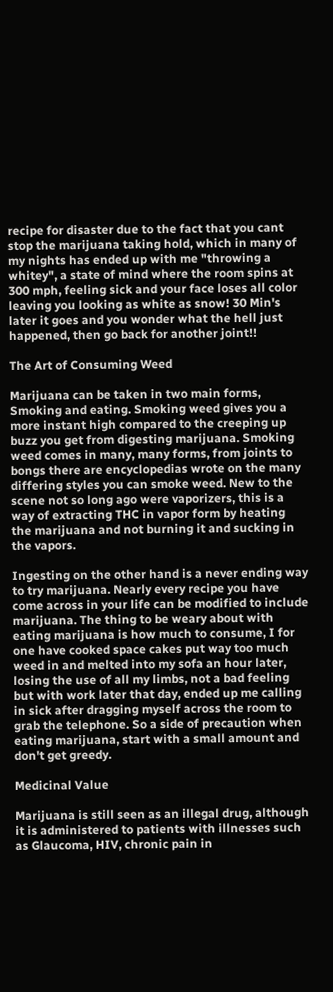recipe for disaster due to the fact that you cant stop the marijuana taking hold, which in many of my nights has ended up with me "throwing a whitey", a state of mind where the room spins at 300 mph, feeling sick and your face loses all color leaving you looking as white as snow! 30 Min's later it goes and you wonder what the hell just happened, then go back for another joint!!

The Art of Consuming Weed

Marijuana can be taken in two main forms, Smoking and eating. Smoking weed gives you a more instant high compared to the creeping up buzz you get from digesting marijuana. Smoking weed comes in many, many forms, from joints to bongs there are encyclopedias wrote on the many differing styles you can smoke weed. New to the scene not so long ago were vaporizers, this is a way of extracting THC in vapor form by heating the marijuana and not burning it and sucking in the vapors.

Ingesting on the other hand is a never ending way to try marijuana. Nearly every recipe you have come across in your life can be modified to include marijuana. The thing to be weary about with eating marijuana is how much to consume, I for one have cooked space cakes put way too much weed in and melted into my sofa an hour later, losing the use of all my limbs, not a bad feeling but with work later that day, ended up me calling in sick after dragging myself across the room to grab the telephone. So a side of precaution when eating marijuana, start with a small amount and don't get greedy.

Medicinal Value

Marijuana is still seen as an illegal drug, although it is administered to patients with illnesses such as Glaucoma, HIV, chronic pain in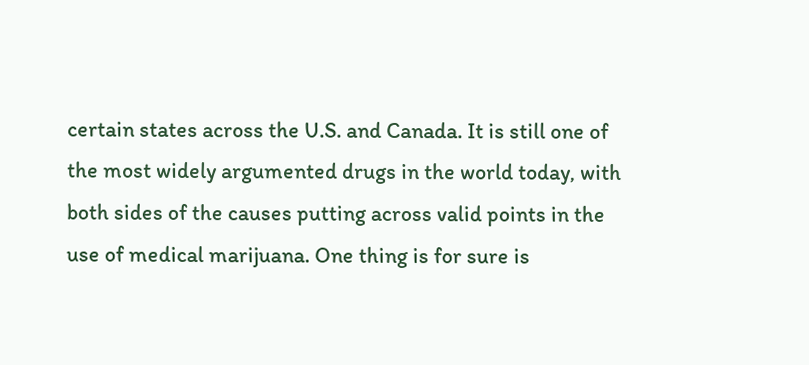certain states across the U.S. and Canada. It is still one of the most widely argumented drugs in the world today, with both sides of the causes putting across valid points in the use of medical marijuana. One thing is for sure is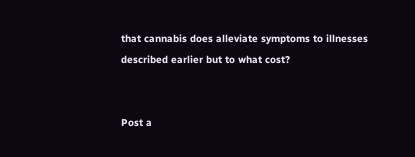that cannabis does alleviate symptoms to illnesses described earlier but to what cost?


Post a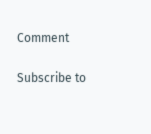Comment

Subscribe to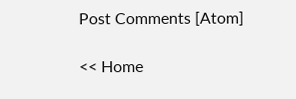Post Comments [Atom]

<< Home